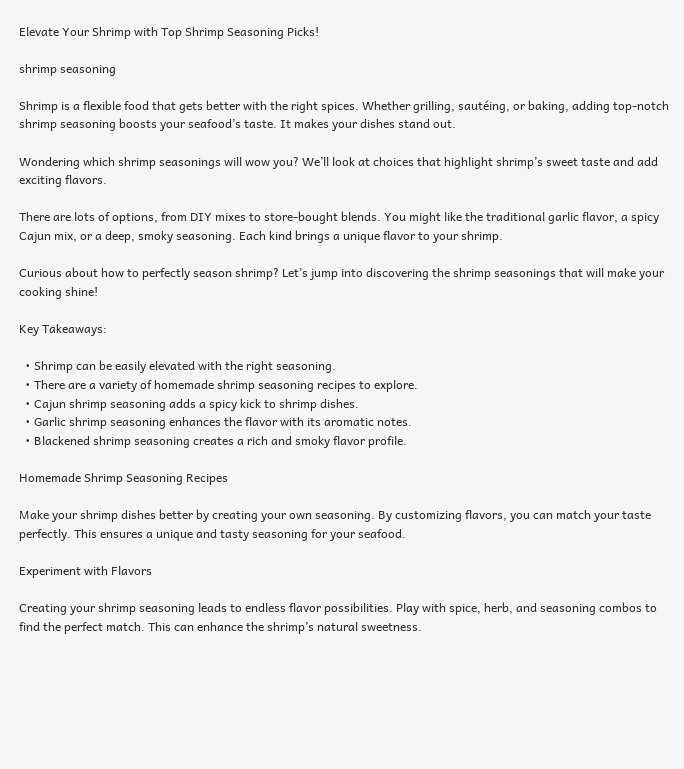Elevate Your Shrimp with Top Shrimp Seasoning Picks!

shrimp seasoning

Shrimp is a flexible food that gets better with the right spices. Whether grilling, sautéing, or baking, adding top-notch shrimp seasoning boosts your seafood’s taste. It makes your dishes stand out.

Wondering which shrimp seasonings will wow you? We’ll look at choices that highlight shrimp’s sweet taste and add exciting flavors.

There are lots of options, from DIY mixes to store-bought blends. You might like the traditional garlic flavor, a spicy Cajun mix, or a deep, smoky seasoning. Each kind brings a unique flavor to your shrimp.

Curious about how to perfectly season shrimp? Let’s jump into discovering the shrimp seasonings that will make your cooking shine!

Key Takeaways:

  • Shrimp can be easily elevated with the right seasoning.
  • There are a variety of homemade shrimp seasoning recipes to explore.
  • Cajun shrimp seasoning adds a spicy kick to shrimp dishes.
  • Garlic shrimp seasoning enhances the flavor with its aromatic notes.
  • Blackened shrimp seasoning creates a rich and smoky flavor profile.

Homemade Shrimp Seasoning Recipes

Make your shrimp dishes better by creating your own seasoning. By customizing flavors, you can match your taste perfectly. This ensures a unique and tasty seasoning for your seafood.

Experiment with Flavors

Creating your shrimp seasoning leads to endless flavor possibilities. Play with spice, herb, and seasoning combos to find the perfect match. This can enhance the shrimp’s natural sweetness.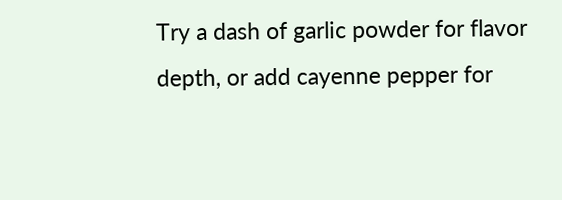Try a dash of garlic powder for flavor depth, or add cayenne pepper for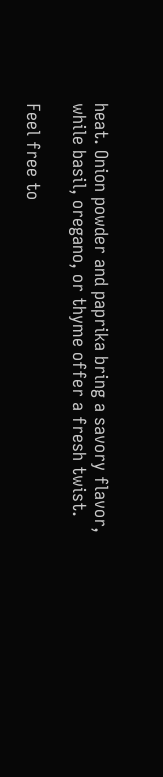heat. Onion powder and paprika bring a savory flavor, while basil, oregano, or thyme offer a fresh twist.

Feel free to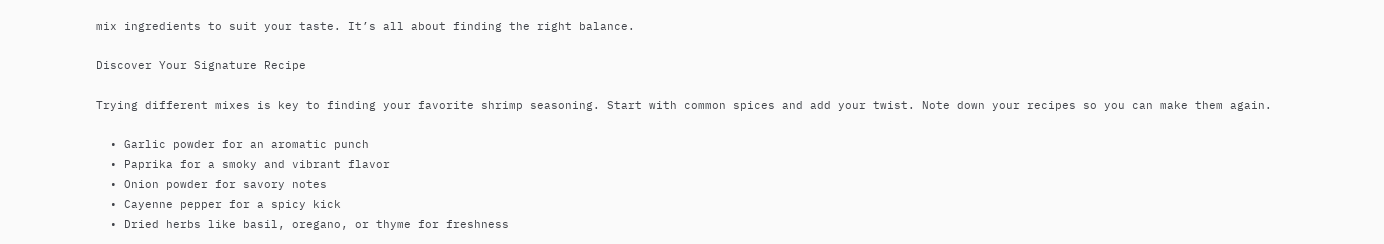mix ingredients to suit your taste. It’s all about finding the right balance.

Discover Your Signature Recipe

Trying different mixes is key to finding your favorite shrimp seasoning. Start with common spices and add your twist. Note down your recipes so you can make them again.

  • Garlic powder for an aromatic punch
  • Paprika for a smoky and vibrant flavor
  • Onion powder for savory notes
  • Cayenne pepper for a spicy kick
  • Dried herbs like basil, oregano, or thyme for freshness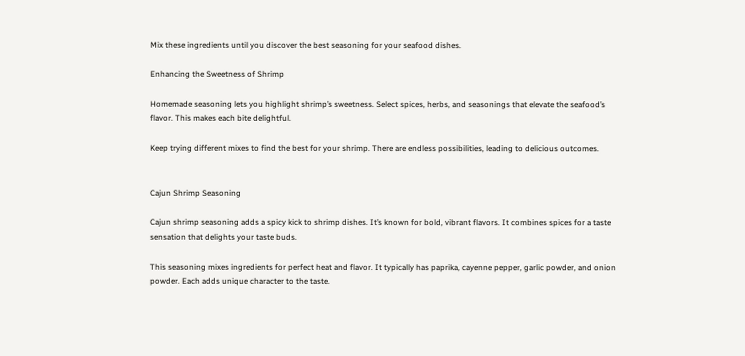Mix these ingredients until you discover the best seasoning for your seafood dishes.

Enhancing the Sweetness of Shrimp

Homemade seasoning lets you highlight shrimp’s sweetness. Select spices, herbs, and seasonings that elevate the seafood’s flavor. This makes each bite delightful.

Keep trying different mixes to find the best for your shrimp. There are endless possibilities, leading to delicious outcomes.


Cajun Shrimp Seasoning

Cajun shrimp seasoning adds a spicy kick to shrimp dishes. It’s known for bold, vibrant flavors. It combines spices for a taste sensation that delights your taste buds.

This seasoning mixes ingredients for perfect heat and flavor. It typically has paprika, cayenne pepper, garlic powder, and onion powder. Each adds unique character to the taste.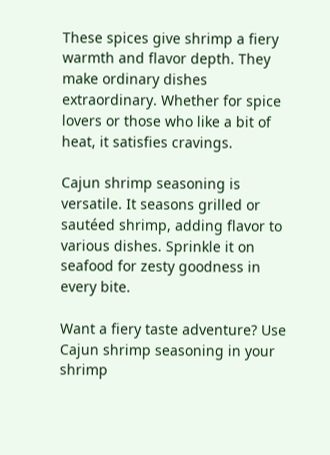These spices give shrimp a fiery warmth and flavor depth. They make ordinary dishes extraordinary. Whether for spice lovers or those who like a bit of heat, it satisfies cravings.

Cajun shrimp seasoning is versatile. It seasons grilled or sautéed shrimp, adding flavor to various dishes. Sprinkle it on seafood for zesty goodness in every bite.

Want a fiery taste adventure? Use Cajun shrimp seasoning in your shrimp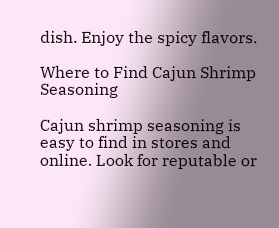dish. Enjoy the spicy flavors.

Where to Find Cajun Shrimp Seasoning

Cajun shrimp seasoning is easy to find in stores and online. Look for reputable or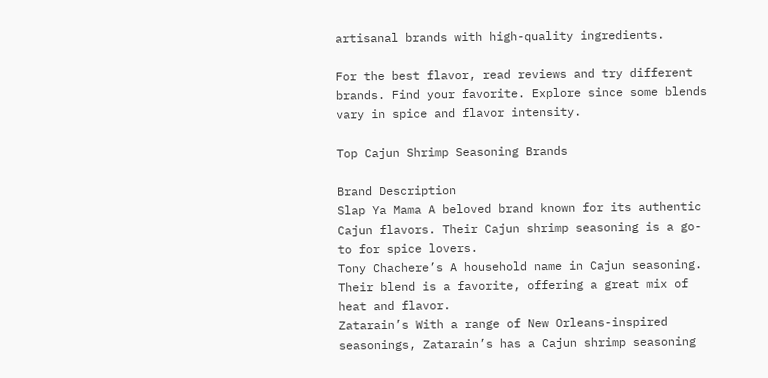artisanal brands with high-quality ingredients.

For the best flavor, read reviews and try different brands. Find your favorite. Explore since some blends vary in spice and flavor intensity.

Top Cajun Shrimp Seasoning Brands

Brand Description
Slap Ya Mama A beloved brand known for its authentic Cajun flavors. Their Cajun shrimp seasoning is a go-to for spice lovers.
Tony Chachere’s A household name in Cajun seasoning. Their blend is a favorite, offering a great mix of heat and flavor.
Zatarain’s With a range of New Orleans-inspired seasonings, Zatarain’s has a Cajun shrimp seasoning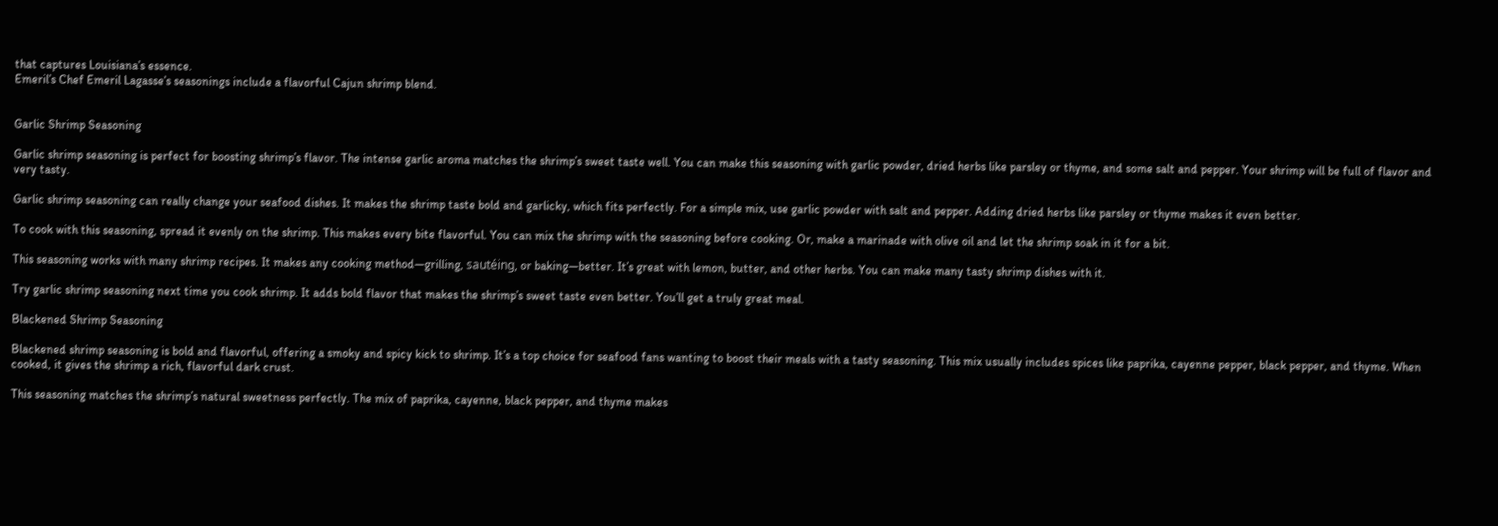that captures Louisiana’s essence.
Emeril’s Chef Emeril Lagasse’s seasonings include a flavorful Cajun shrimp blend.


Garlic Shrimp Seasoning

Garlic shrimp seasoning is perfect for boosting shrimp’s flavor. The intense garlic aroma matches the shrimp’s sweet taste well. You can make this seasoning with garlic powder, dried herbs like parsley or thyme, and some salt and pepper. Your shrimp will be full of flavor and very tasty.

Garlic shrimp seasoning can really change your seafood dishes. It makes the shrimp taste bold and garlicky, which fits perfectly. For a simple mix, use garlic powder with salt and pepper. Adding dried herbs like parsley or thyme makes it even better.

To cook with this seasoning, spread it evenly on the shrimp. This makes every bite flavorful. You can mix the shrimp with the seasoning before cooking. Or, make a marinade with olive oil and let the shrimp soak in it for a bit.

This seasoning works with many shrimp recipes. It makes any cooking method—grilling, sautéing, or baking—better. It’s great with lemon, butter, and other herbs. You can make many tasty shrimp dishes with it.

Try garlic shrimp seasoning next time you cook shrimp. It adds bold flavor that makes the shrimp’s sweet taste even better. You’ll get a truly great meal.

Blackened Shrimp Seasoning

Blackened shrimp seasoning is bold and flavorful, offering a smoky and spicy kick to shrimp. It’s a top choice for seafood fans wanting to boost their meals with a tasty seasoning. This mix usually includes spices like paprika, cayenne pepper, black pepper, and thyme. When cooked, it gives the shrimp a rich, flavorful dark crust.

This seasoning matches the shrimp’s natural sweetness perfectly. The mix of paprika, cayenne, black pepper, and thyme makes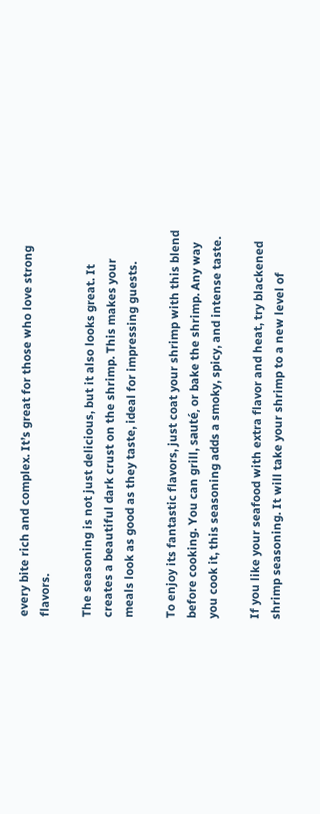every bite rich and complex. It’s great for those who love strong flavors.

The seasoning is not just delicious, but it also looks great. It creates a beautiful dark crust on the shrimp. This makes your meals look as good as they taste, ideal for impressing guests.

To enjoy its fantastic flavors, just coat your shrimp with this blend before cooking. You can grill, sauté, or bake the shrimp. Any way you cook it, this seasoning adds a smoky, spicy, and intense taste.

If you like your seafood with extra flavor and heat, try blackened shrimp seasoning. It will take your shrimp to a new level of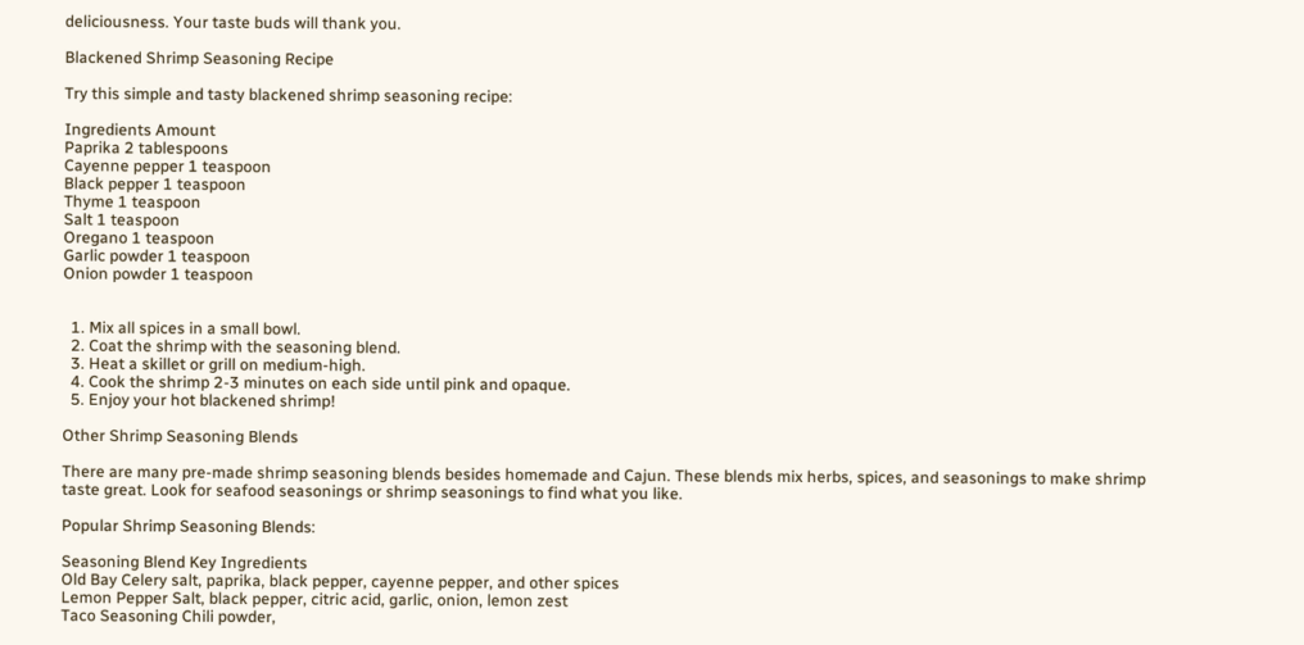deliciousness. Your taste buds will thank you.

Blackened Shrimp Seasoning Recipe

Try this simple and tasty blackened shrimp seasoning recipe:

Ingredients Amount
Paprika 2 tablespoons
Cayenne pepper 1 teaspoon
Black pepper 1 teaspoon
Thyme 1 teaspoon
Salt 1 teaspoon
Oregano 1 teaspoon
Garlic powder 1 teaspoon
Onion powder 1 teaspoon


  1. Mix all spices in a small bowl.
  2. Coat the shrimp with the seasoning blend.
  3. Heat a skillet or grill on medium-high.
  4. Cook the shrimp 2-3 minutes on each side until pink and opaque.
  5. Enjoy your hot blackened shrimp!

Other Shrimp Seasoning Blends

There are many pre-made shrimp seasoning blends besides homemade and Cajun. These blends mix herbs, spices, and seasonings to make shrimp taste great. Look for seafood seasonings or shrimp seasonings to find what you like.

Popular Shrimp Seasoning Blends:

Seasoning Blend Key Ingredients
Old Bay Celery salt, paprika, black pepper, cayenne pepper, and other spices
Lemon Pepper Salt, black pepper, citric acid, garlic, onion, lemon zest
Taco Seasoning Chili powder,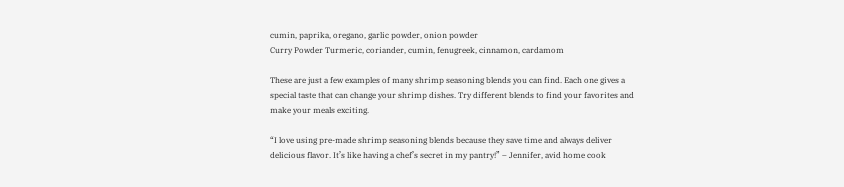cumin, paprika, oregano, garlic powder, onion powder
Curry Powder Turmeric, coriander, cumin, fenugreek, cinnamon, cardamom

These are just a few examples of many shrimp seasoning blends you can find. Each one gives a special taste that can change your shrimp dishes. Try different blends to find your favorites and make your meals exciting.

“I love using pre-made shrimp seasoning blends because they save time and always deliver delicious flavor. It’s like having a chef’s secret in my pantry!” – Jennifer, avid home cook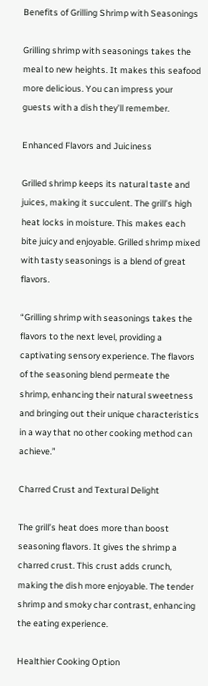Benefits of Grilling Shrimp with Seasonings

Grilling shrimp with seasonings takes the meal to new heights. It makes this seafood more delicious. You can impress your guests with a dish they’ll remember.

Enhanced Flavors and Juiciness

Grilled shrimp keeps its natural taste and juices, making it succulent. The grill’s high heat locks in moisture. This makes each bite juicy and enjoyable. Grilled shrimp mixed with tasty seasonings is a blend of great flavors.

“Grilling shrimp with seasonings takes the flavors to the next level, providing a captivating sensory experience. The flavors of the seasoning blend permeate the shrimp, enhancing their natural sweetness and bringing out their unique characteristics in a way that no other cooking method can achieve.”

Charred Crust and Textural Delight

The grill’s heat does more than boost seasoning flavors. It gives the shrimp a charred crust. This crust adds crunch, making the dish more enjoyable. The tender shrimp and smoky char contrast, enhancing the eating experience.

Healthier Cooking Option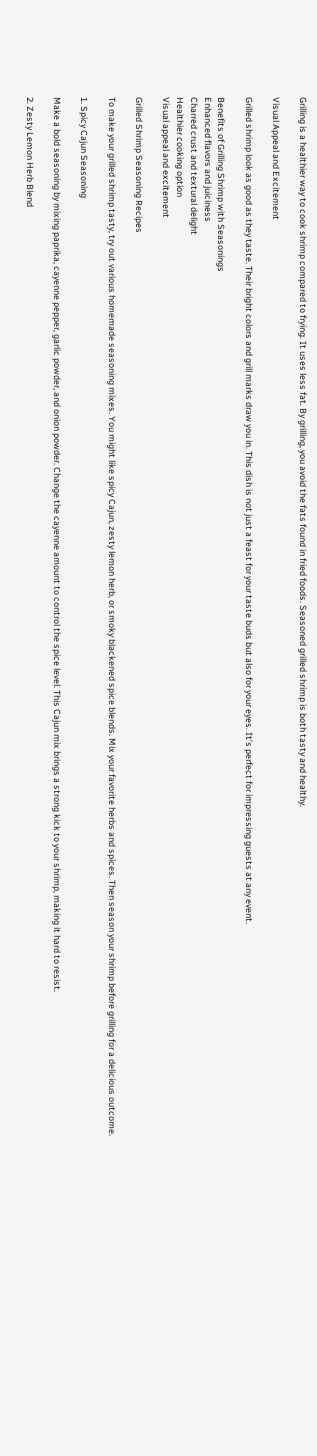Grilling is a healthier way to cook shrimp compared to frying. It uses less fat. By grilling, you avoid the fats found in fried foods. Seasoned grilled shrimp is both tasty and healthy.

Visual Appeal and Excitement

Grilled shrimp look as good as they taste. Their bright colors and grill marks draw you in. This dish is not just a feast for your taste buds but also for your eyes. It’s perfect for impressing guests at any event.

Benefits of Grilling Shrimp with Seasonings
Enhanced flavors and juiciness
Charred crust and textural delight
Healthier cooking option
Visual appeal and excitement

Grilled Shrimp Seasoning Recipes

To make your grilled shrimp tasty, try out various homemade seasoning mixes. You might like spicy Cajun, zesty lemon herb, or smoky blackened spice blends. Mix your favorite herbs and spices. Then season your shrimp before grilling for a delicious outcome.

1. Spicy Cajun Seasoning

Make a bold seasoning by mixing paprika, cayenne pepper, garlic powder, and onion powder. Change the cayenne amount to control the spice level. This Cajun mix brings a strong kick to your shrimp, making it hard to resist.

2. Zesty Lemon Herb Blend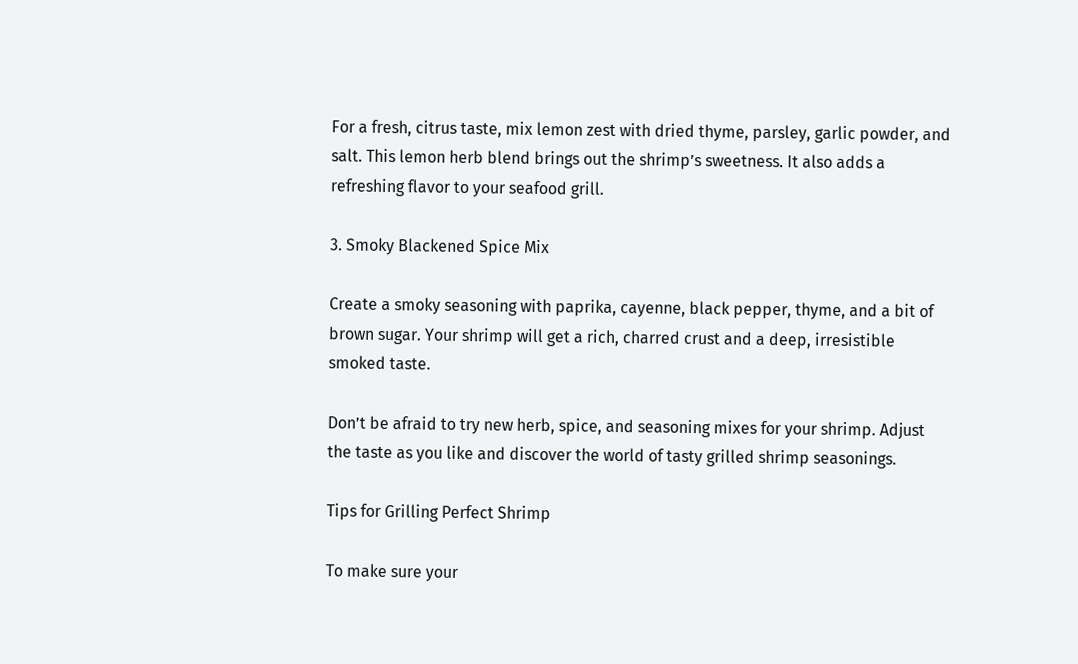For a fresh, citrus taste, mix lemon zest with dried thyme, parsley, garlic powder, and salt. This lemon herb blend brings out the shrimp’s sweetness. It also adds a refreshing flavor to your seafood grill.

3. Smoky Blackened Spice Mix

Create a smoky seasoning with paprika, cayenne, black pepper, thyme, and a bit of brown sugar. Your shrimp will get a rich, charred crust and a deep, irresistible smoked taste.

Don’t be afraid to try new herb, spice, and seasoning mixes for your shrimp. Adjust the taste as you like and discover the world of tasty grilled shrimp seasonings.

Tips for Grilling Perfect Shrimp

To make sure your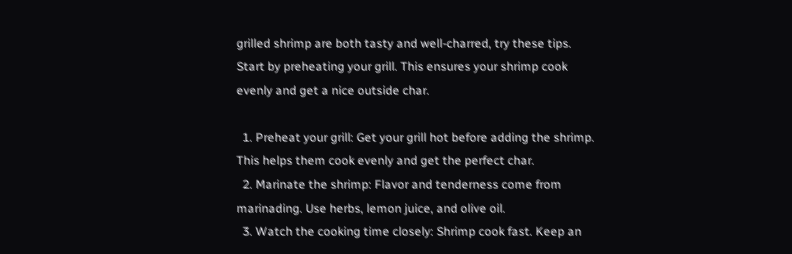grilled shrimp are both tasty and well-charred, try these tips. Start by preheating your grill. This ensures your shrimp cook evenly and get a nice outside char.

  1. Preheat your grill: Get your grill hot before adding the shrimp. This helps them cook evenly and get the perfect char.
  2. Marinate the shrimp: Flavor and tenderness come from marinading. Use herbs, lemon juice, and olive oil.
  3. Watch the cooking time closely: Shrimp cook fast. Keep an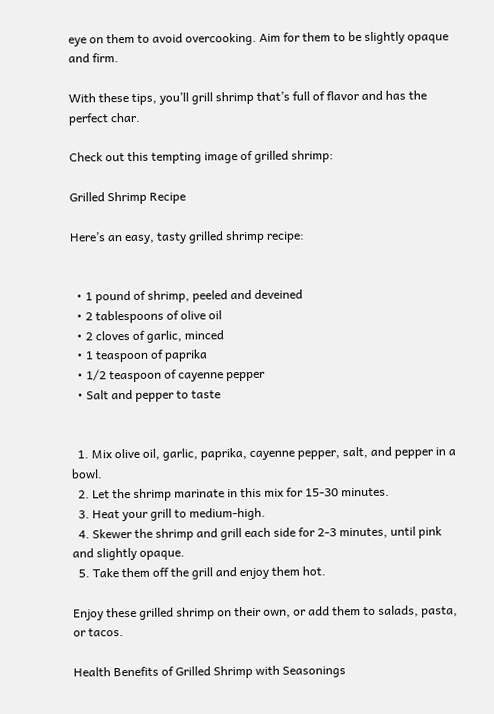eye on them to avoid overcooking. Aim for them to be slightly opaque and firm.

With these tips, you’ll grill shrimp that’s full of flavor and has the perfect char.

Check out this tempting image of grilled shrimp:

Grilled Shrimp Recipe

Here’s an easy, tasty grilled shrimp recipe:


  • 1 pound of shrimp, peeled and deveined
  • 2 tablespoons of olive oil
  • 2 cloves of garlic, minced
  • 1 teaspoon of paprika
  • 1/2 teaspoon of cayenne pepper
  • Salt and pepper to taste


  1. Mix olive oil, garlic, paprika, cayenne pepper, salt, and pepper in a bowl.
  2. Let the shrimp marinate in this mix for 15-30 minutes.
  3. Heat your grill to medium-high.
  4. Skewer the shrimp and grill each side for 2-3 minutes, until pink and slightly opaque.
  5. Take them off the grill and enjoy them hot.

Enjoy these grilled shrimp on their own, or add them to salads, pasta, or tacos.

Health Benefits of Grilled Shrimp with Seasonings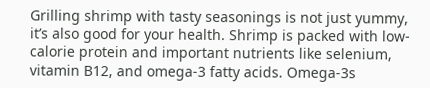Grilling shrimp with tasty seasonings is not just yummy, it’s also good for your health. Shrimp is packed with low-calorie protein and important nutrients like selenium, vitamin B12, and omega-3 fatty acids. Omega-3s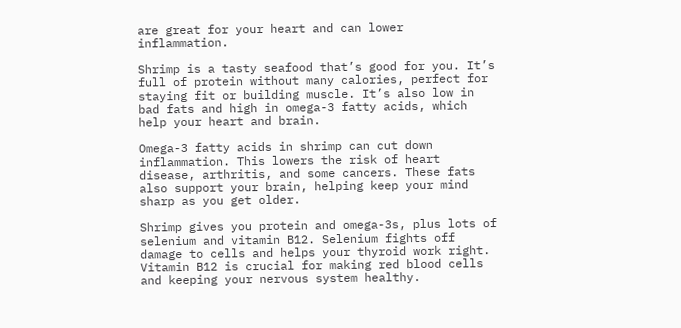are great for your heart and can lower inflammation.

Shrimp is a tasty seafood that’s good for you. It’s full of protein without many calories, perfect for staying fit or building muscle. It’s also low in bad fats and high in omega-3 fatty acids, which help your heart and brain.

Omega-3 fatty acids in shrimp can cut down inflammation. This lowers the risk of heart disease, arthritis, and some cancers. These fats also support your brain, helping keep your mind sharp as you get older.

Shrimp gives you protein and omega-3s, plus lots of selenium and vitamin B12. Selenium fights off damage to cells and helps your thyroid work right. Vitamin B12 is crucial for making red blood cells and keeping your nervous system healthy.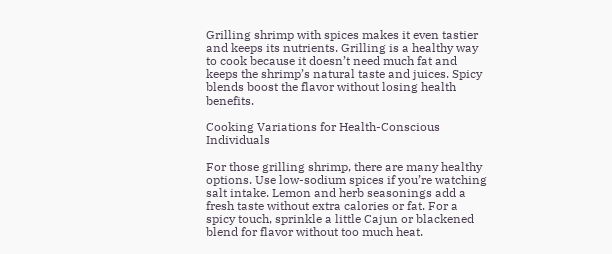Grilling shrimp with spices makes it even tastier and keeps its nutrients. Grilling is a healthy way to cook because it doesn’t need much fat and keeps the shrimp’s natural taste and juices. Spicy blends boost the flavor without losing health benefits.

Cooking Variations for Health-Conscious Individuals

For those grilling shrimp, there are many healthy options. Use low-sodium spices if you’re watching salt intake. Lemon and herb seasonings add a fresh taste without extra calories or fat. For a spicy touch, sprinkle a little Cajun or blackened blend for flavor without too much heat.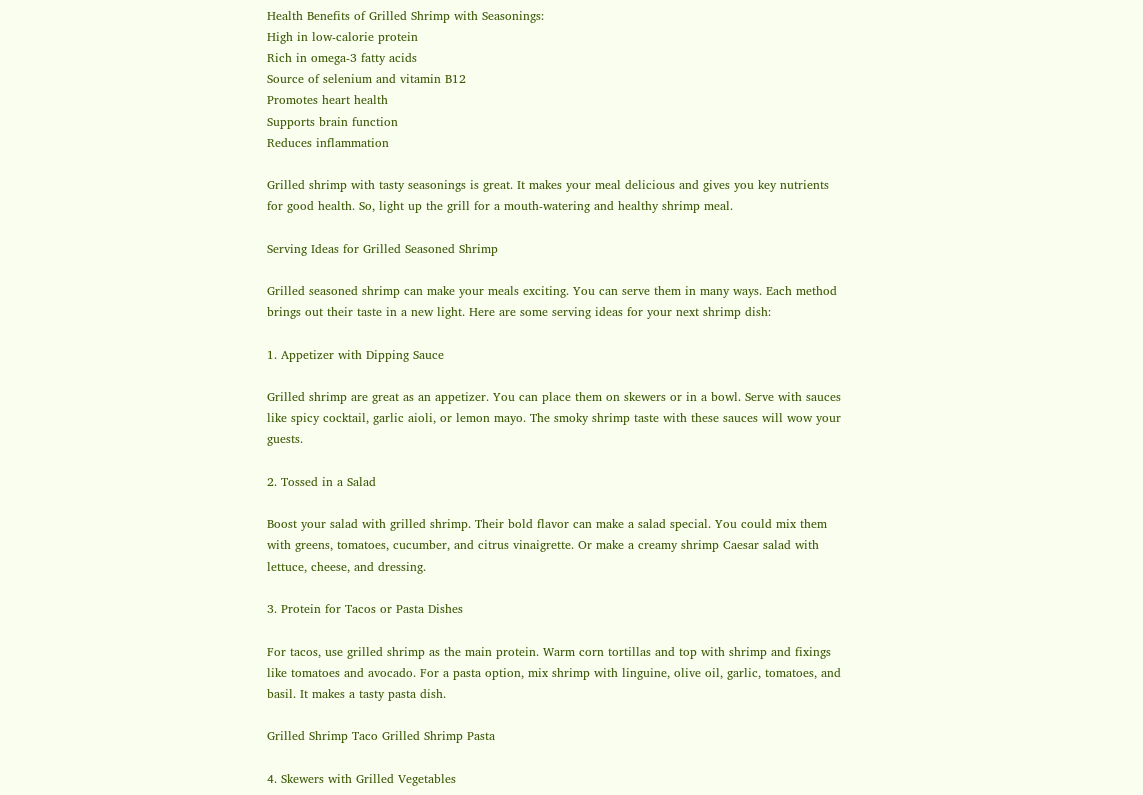Health Benefits of Grilled Shrimp with Seasonings:
High in low-calorie protein
Rich in omega-3 fatty acids
Source of selenium and vitamin B12
Promotes heart health
Supports brain function
Reduces inflammation

Grilled shrimp with tasty seasonings is great. It makes your meal delicious and gives you key nutrients for good health. So, light up the grill for a mouth-watering and healthy shrimp meal.

Serving Ideas for Grilled Seasoned Shrimp

Grilled seasoned shrimp can make your meals exciting. You can serve them in many ways. Each method brings out their taste in a new light. Here are some serving ideas for your next shrimp dish:

1. Appetizer with Dipping Sauce

Grilled shrimp are great as an appetizer. You can place them on skewers or in a bowl. Serve with sauces like spicy cocktail, garlic aioli, or lemon mayo. The smoky shrimp taste with these sauces will wow your guests.

2. Tossed in a Salad

Boost your salad with grilled shrimp. Their bold flavor can make a salad special. You could mix them with greens, tomatoes, cucumber, and citrus vinaigrette. Or make a creamy shrimp Caesar salad with lettuce, cheese, and dressing.

3. Protein for Tacos or Pasta Dishes

For tacos, use grilled shrimp as the main protein. Warm corn tortillas and top with shrimp and fixings like tomatoes and avocado. For a pasta option, mix shrimp with linguine, olive oil, garlic, tomatoes, and basil. It makes a tasty pasta dish.

Grilled Shrimp Taco Grilled Shrimp Pasta

4. Skewers with Grilled Vegetables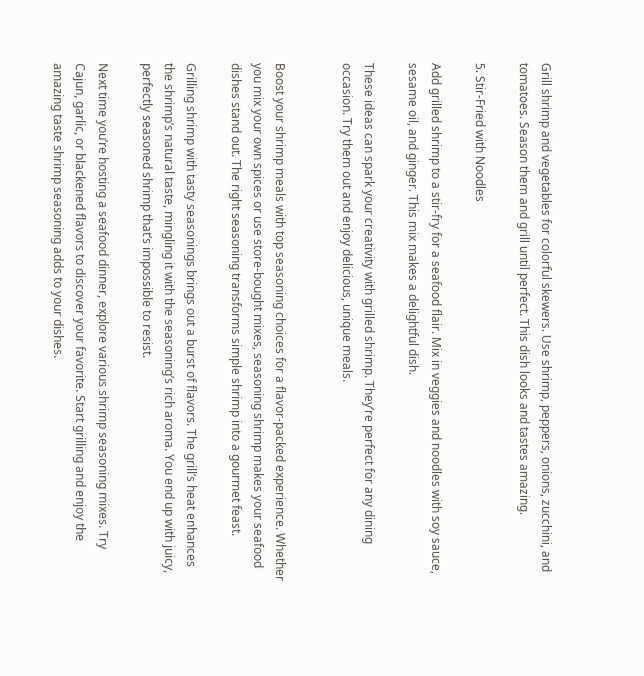Grill shrimp and vegetables for colorful skewers. Use shrimp, peppers, onions, zucchini, and tomatoes. Season them and grill until perfect. This dish looks and tastes amazing.

5. Stir-Fried with Noodles

Add grilled shrimp to a stir-fry for a seafood flair. Mix in veggies and noodles with soy sauce, sesame oil, and ginger. This mix makes a delightful dish.

These ideas can spark your creativity with grilled shrimp. They’re perfect for any dining occasion. Try them out and enjoy delicious, unique meals.


Boost your shrimp meals with top seasoning choices for a flavor-packed experience. Whether you mix your own spices or use store-bought mixes, seasoning shrimp makes your seafood dishes stand out. The right seasoning transforms simple shrimp into a gourmet feast.

Grilling shrimp with tasty seasonings brings out a burst of flavors. The grill’s heat enhances the shrimp’s natural taste, mingling it with the seasoning’s rich aroma. You end up with juicy, perfectly seasoned shrimp that’s impossible to resist.

Next time you’re hosting a seafood dinner, explore various shrimp seasoning mixes. Try Cajun, garlic, or blackened flavors to discover your favorite. Start grilling and enjoy the amazing taste shrimp seasoning adds to your dishes.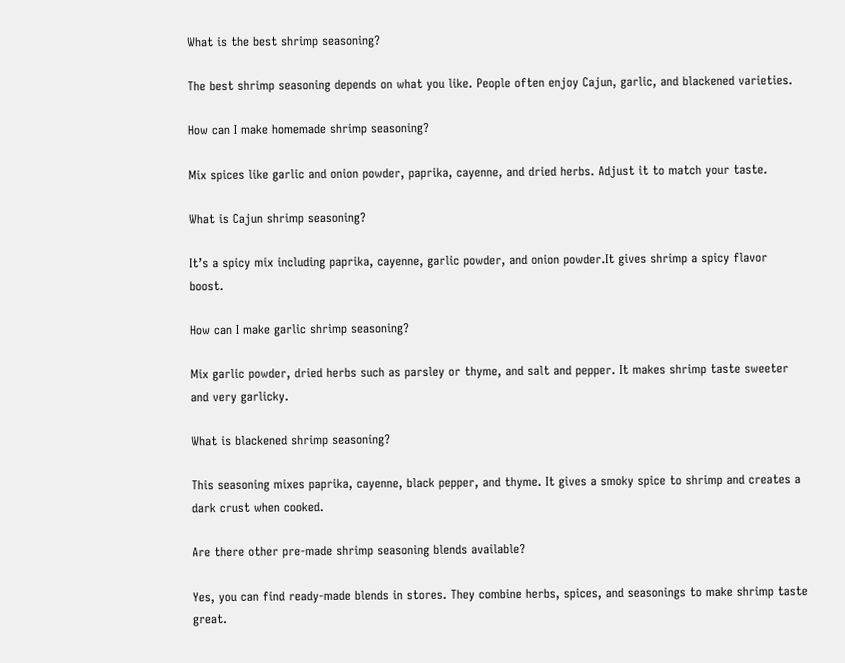What is the best shrimp seasoning?

The best shrimp seasoning depends on what you like. People often enjoy Cajun, garlic, and blackened varieties.

How can I make homemade shrimp seasoning?

Mix spices like garlic and onion powder, paprika, cayenne, and dried herbs. Adjust it to match your taste.

What is Cajun shrimp seasoning?

It’s a spicy mix including paprika, cayenne, garlic powder, and onion powder.It gives shrimp a spicy flavor boost.

How can I make garlic shrimp seasoning?

Mix garlic powder, dried herbs such as parsley or thyme, and salt and pepper. It makes shrimp taste sweeter and very garlicky.

What is blackened shrimp seasoning?

This seasoning mixes paprika, cayenne, black pepper, and thyme. It gives a smoky spice to shrimp and creates a dark crust when cooked.

Are there other pre-made shrimp seasoning blends available?

Yes, you can find ready-made blends in stores. They combine herbs, spices, and seasonings to make shrimp taste great.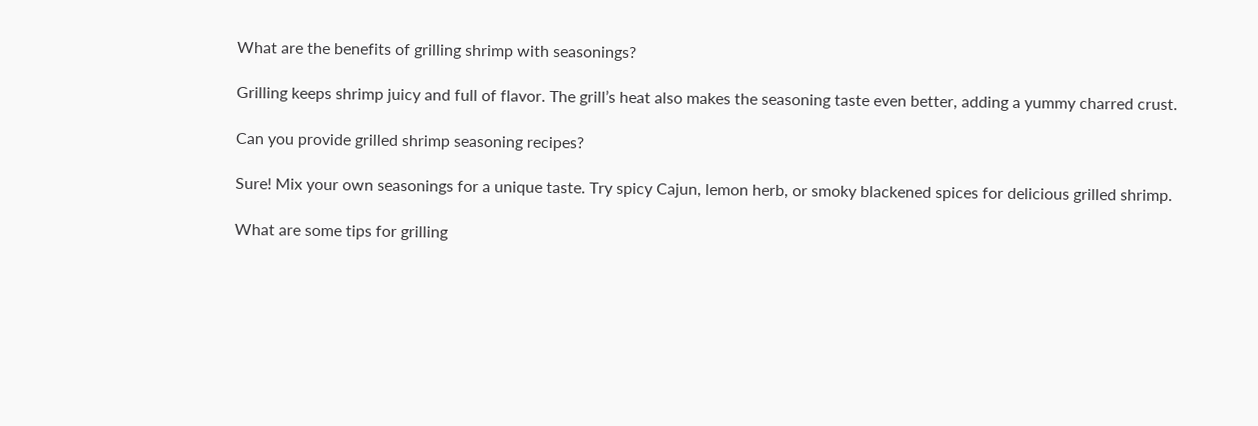What are the benefits of grilling shrimp with seasonings?

Grilling keeps shrimp juicy and full of flavor. The grill’s heat also makes the seasoning taste even better, adding a yummy charred crust.

Can you provide grilled shrimp seasoning recipes?

Sure! Mix your own seasonings for a unique taste. Try spicy Cajun, lemon herb, or smoky blackened spices for delicious grilled shrimp.

What are some tips for grilling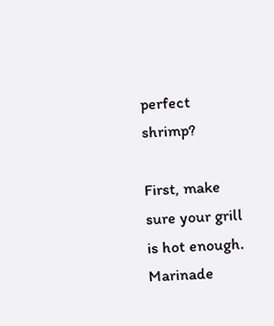perfect shrimp?

First, make sure your grill is hot enough. Marinade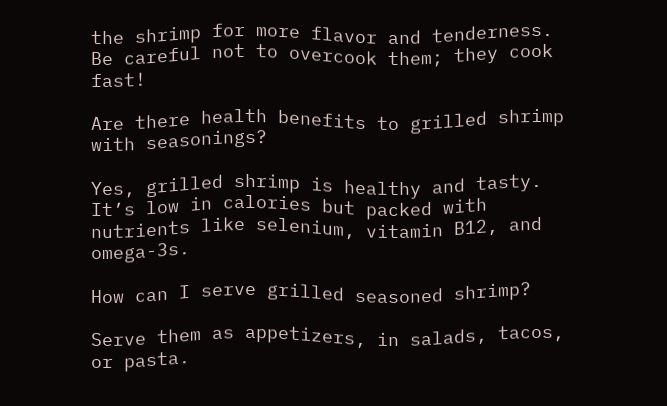the shrimp for more flavor and tenderness. Be careful not to overcook them; they cook fast!

Are there health benefits to grilled shrimp with seasonings?

Yes, grilled shrimp is healthy and tasty. It’s low in calories but packed with nutrients like selenium, vitamin B12, and omega-3s.

How can I serve grilled seasoned shrimp?

Serve them as appetizers, in salads, tacos, or pasta.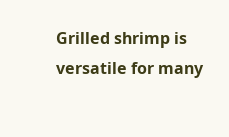Grilled shrimp is versatile for many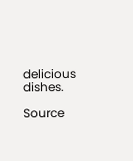delicious dishes.

Source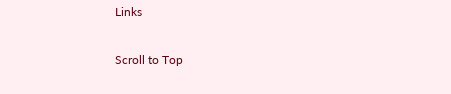Links

Scroll to Top